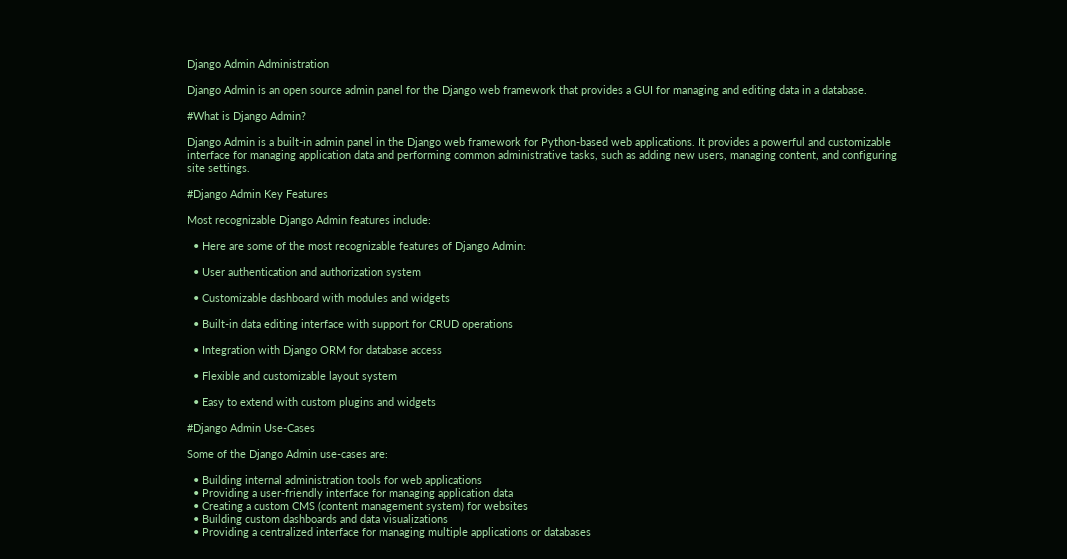Django Admin Administration

Django Admin is an open source admin panel for the Django web framework that provides a GUI for managing and editing data in a database.

#What is Django Admin?

Django Admin is a built-in admin panel in the Django web framework for Python-based web applications. It provides a powerful and customizable interface for managing application data and performing common administrative tasks, such as adding new users, managing content, and configuring site settings.

#Django Admin Key Features

Most recognizable Django Admin features include:

  • Here are some of the most recognizable features of Django Admin:

  • User authentication and authorization system

  • Customizable dashboard with modules and widgets

  • Built-in data editing interface with support for CRUD operations

  • Integration with Django ORM for database access

  • Flexible and customizable layout system

  • Easy to extend with custom plugins and widgets

#Django Admin Use-Cases

Some of the Django Admin use-cases are:

  • Building internal administration tools for web applications
  • Providing a user-friendly interface for managing application data
  • Creating a custom CMS (content management system) for websites
  • Building custom dashboards and data visualizations
  • Providing a centralized interface for managing multiple applications or databases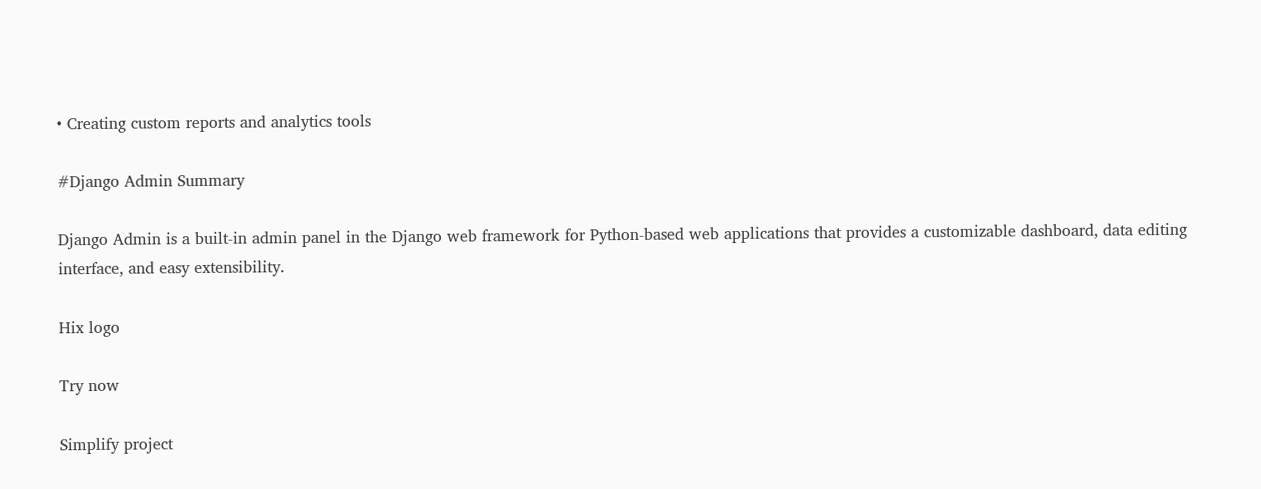• Creating custom reports and analytics tools

#Django Admin Summary

Django Admin is a built-in admin panel in the Django web framework for Python-based web applications that provides a customizable dashboard, data editing interface, and easy extensibility.

Hix logo

Try now

Simplify project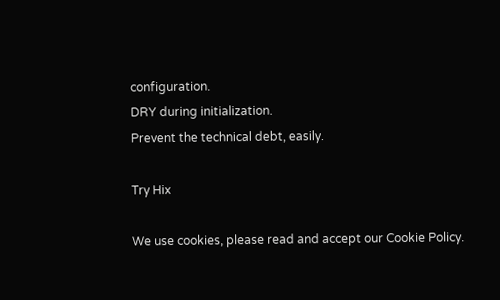configuration.
DRY during initialization.
Prevent the technical debt, easily.

Try Hix

We use cookies, please read and accept our Cookie Policy.